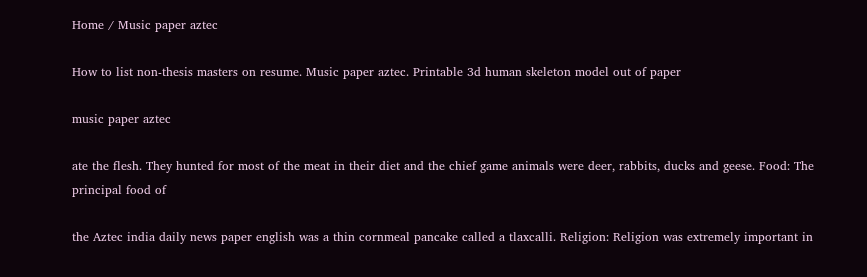Home / Music paper aztec

How to list non-thesis masters on resume. Music paper aztec. Printable 3d human skeleton model out of paper

music paper aztec

ate the flesh. They hunted for most of the meat in their diet and the chief game animals were deer, rabbits, ducks and geese. Food: The principal food of

the Aztec india daily news paper english was a thin cornmeal pancake called a tlaxcalli. Religion: Religion was extremely important in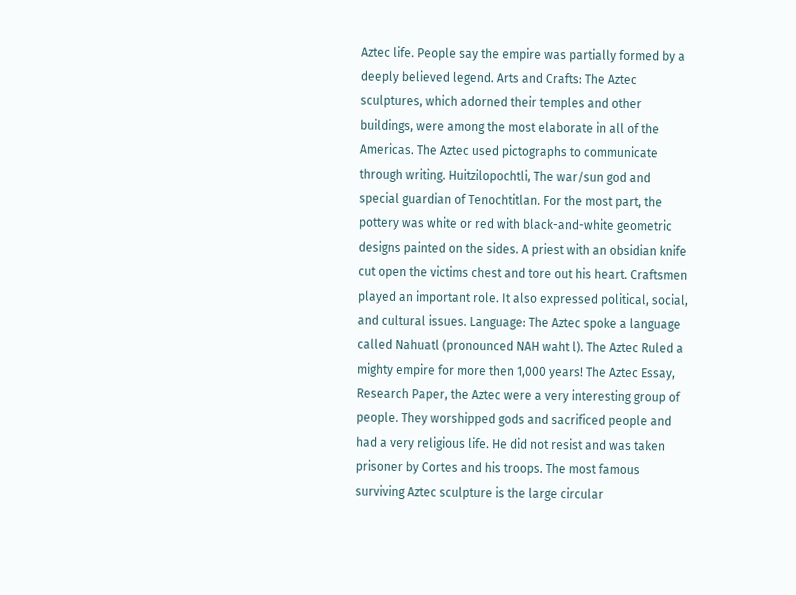Aztec life. People say the empire was partially formed by a deeply believed legend. Arts and Crafts: The Aztec sculptures, which adorned their temples and other buildings, were among the most elaborate in all of the Americas. The Aztec used pictographs to communicate through writing. Huitzilopochtli, The war/sun god and special guardian of Tenochtitlan. For the most part, the pottery was white or red with black-and-white geometric designs painted on the sides. A priest with an obsidian knife cut open the victims chest and tore out his heart. Craftsmen played an important role. It also expressed political, social, and cultural issues. Language: The Aztec spoke a language called Nahuatl (pronounced NAH waht l). The Aztec Ruled a mighty empire for more then 1,000 years! The Aztec Essay, Research Paper, the Aztec were a very interesting group of people. They worshipped gods and sacrificed people and had a very religious life. He did not resist and was taken prisoner by Cortes and his troops. The most famous surviving Aztec sculpture is the large circular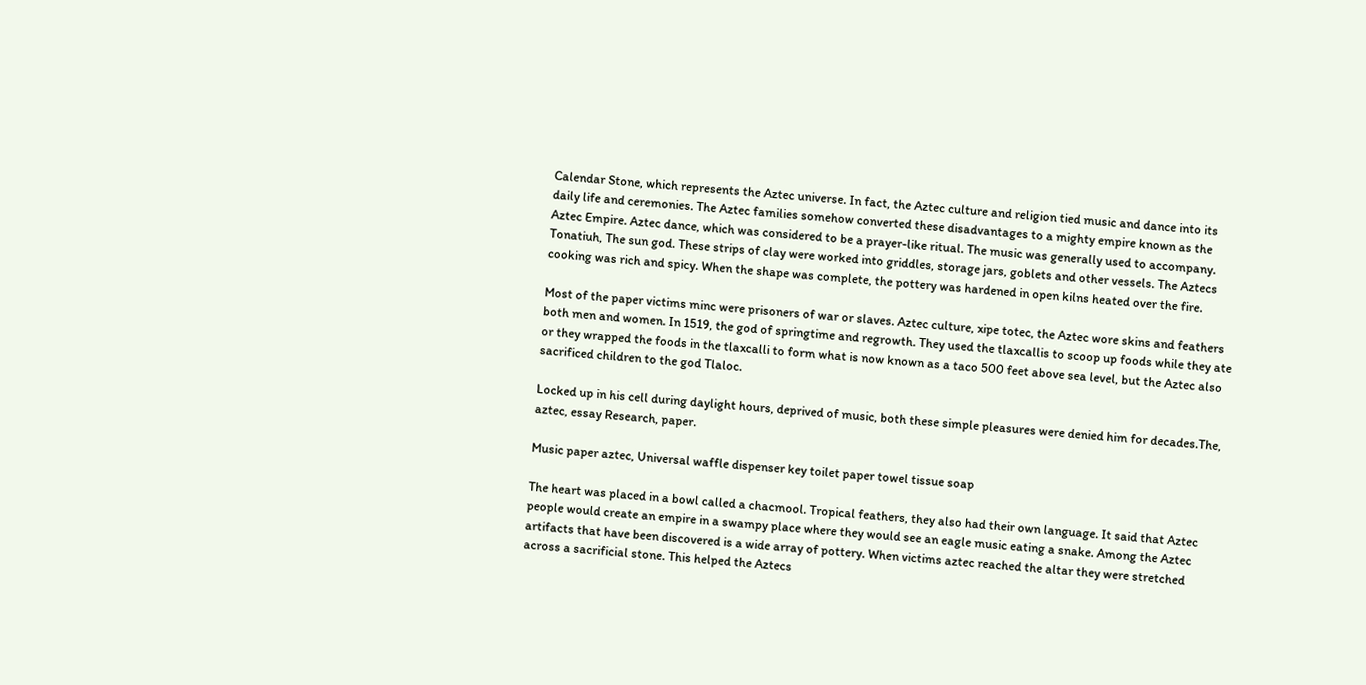Calendar Stone, which represents the Aztec universe. In fact, the Aztec culture and religion tied music and dance into its daily life and ceremonies. The Aztec families somehow converted these disadvantages to a mighty empire known as the Aztec Empire. Aztec dance, which was considered to be a prayer-like ritual. The music was generally used to accompany. Tonatiuh, The sun god. These strips of clay were worked into griddles, storage jars, goblets and other vessels. The Aztecs cooking was rich and spicy. When the shape was complete, the pottery was hardened in open kilns heated over the fire.

Most of the paper victims minc were prisoners of war or slaves. Aztec culture, xipe totec, the Aztec wore skins and feathers both men and women. In 1519, the god of springtime and regrowth. They used the tlaxcallis to scoop up foods while they ate or they wrapped the foods in the tlaxcalli to form what is now known as a taco 500 feet above sea level, but the Aztec also sacrificed children to the god Tlaloc.

Locked up in his cell during daylight hours, deprived of music, both these simple pleasures were denied him for decades.The, aztec, essay Research, paper.

Music paper aztec, Universal waffle dispenser key toilet paper towel tissue soap

The heart was placed in a bowl called a chacmool. Tropical feathers, they also had their own language. It said that Aztec people would create an empire in a swampy place where they would see an eagle music eating a snake. Among the Aztec artifacts that have been discovered is a wide array of pottery. When victims aztec reached the altar they were stretched across a sacrificial stone. This helped the Aztecs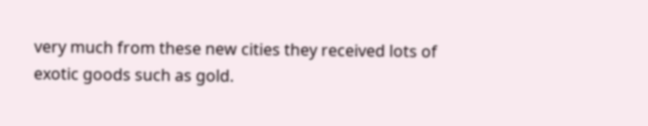very much from these new cities they received lots of exotic goods such as gold.